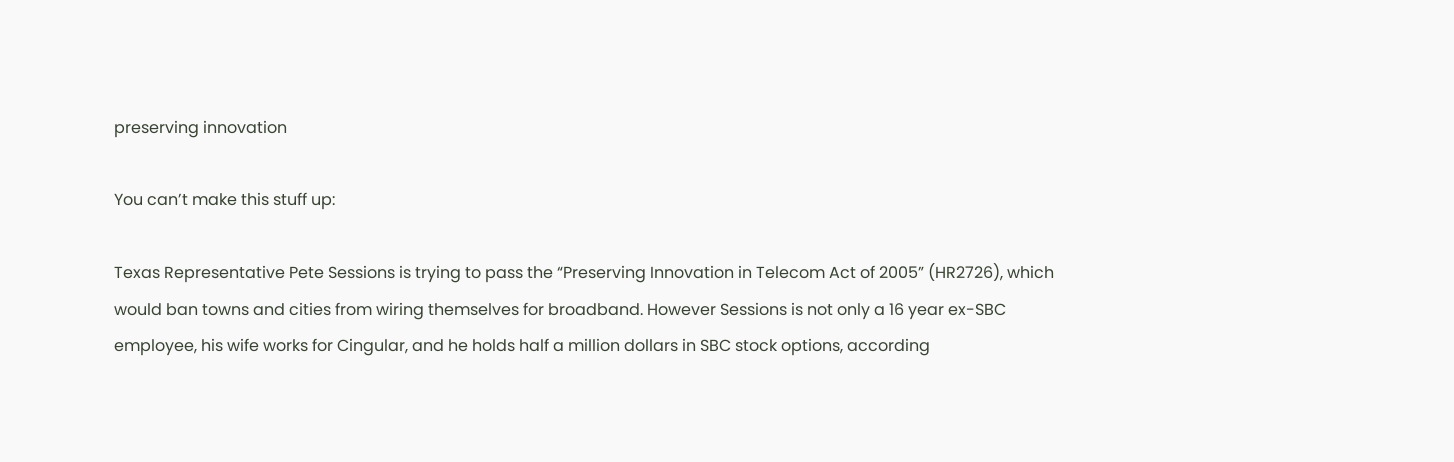preserving innovation

You can’t make this stuff up:

Texas Representative Pete Sessions is trying to pass the “Preserving Innovation in Telecom Act of 2005” (HR2726), which would ban towns and cities from wiring themselves for broadband. However Sessions is not only a 16 year ex-SBC employee, his wife works for Cingular, and he holds half a million dollars in SBC stock options, according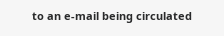to an e-mail being circulated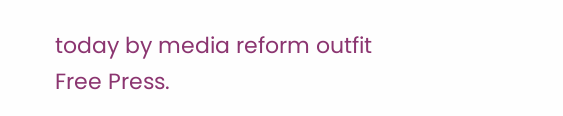today by media reform outfit Free Press.